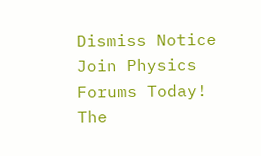Dismiss Notice
Join Physics Forums Today!
The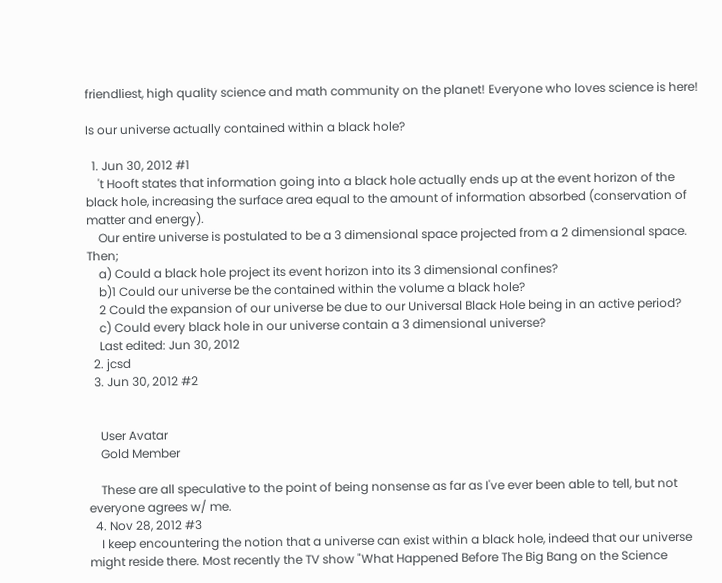friendliest, high quality science and math community on the planet! Everyone who loves science is here!

Is our universe actually contained within a black hole?

  1. Jun 30, 2012 #1
    't Hooft states that information going into a black hole actually ends up at the event horizon of the black hole, increasing the surface area equal to the amount of information absorbed (conservation of matter and energy).
    Our entire universe is postulated to be a 3 dimensional space projected from a 2 dimensional space. Then;
    a) Could a black hole project its event horizon into its 3 dimensional confines?
    b)1 Could our universe be the contained within the volume a black hole?
    2 Could the expansion of our universe be due to our Universal Black Hole being in an active period?
    c) Could every black hole in our universe contain a 3 dimensional universe?
    Last edited: Jun 30, 2012
  2. jcsd
  3. Jun 30, 2012 #2


    User Avatar
    Gold Member

    These are all speculative to the point of being nonsense as far as I've ever been able to tell, but not everyone agrees w/ me.
  4. Nov 28, 2012 #3
    I keep encountering the notion that a universe can exist within a black hole, indeed that our universe might reside there. Most recently the TV show "What Happened Before The Big Bang on the Science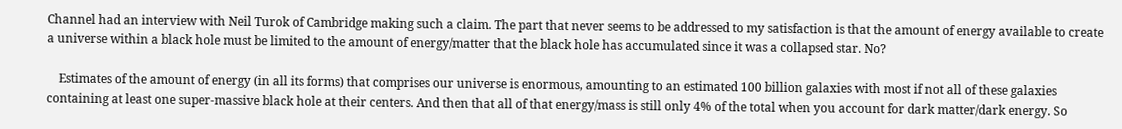Channel had an interview with Neil Turok of Cambridge making such a claim. The part that never seems to be addressed to my satisfaction is that the amount of energy available to create a universe within a black hole must be limited to the amount of energy/matter that the black hole has accumulated since it was a collapsed star. No?

    Estimates of the amount of energy (in all its forms) that comprises our universe is enormous, amounting to an estimated 100 billion galaxies with most if not all of these galaxies containing at least one super-massive black hole at their centers. And then that all of that energy/mass is still only 4% of the total when you account for dark matter/dark energy. So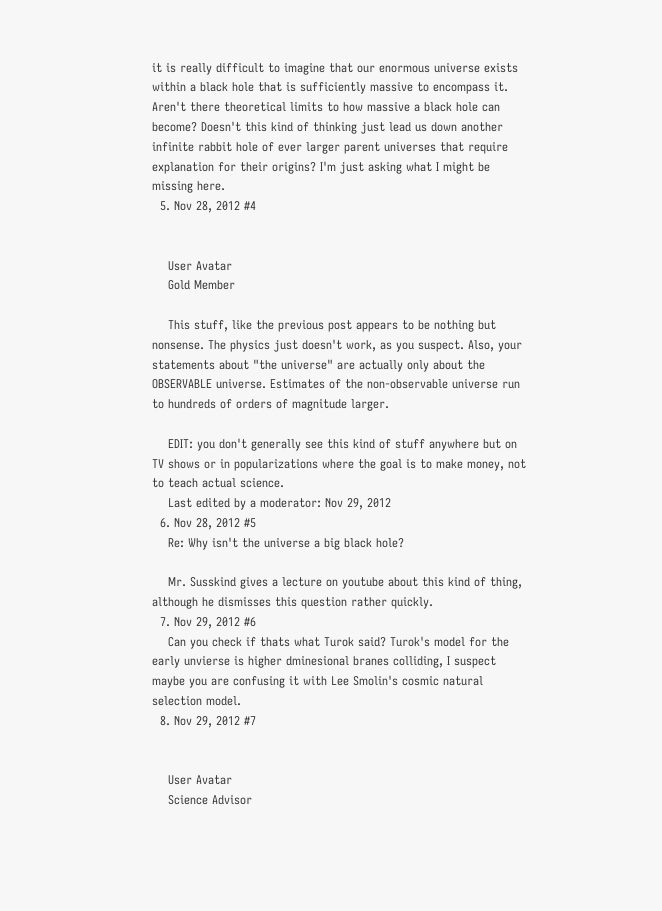it is really difficult to imagine that our enormous universe exists within a black hole that is sufficiently massive to encompass it. Aren't there theoretical limits to how massive a black hole can become? Doesn't this kind of thinking just lead us down another infinite rabbit hole of ever larger parent universes that require explanation for their origins? I'm just asking what I might be missing here.
  5. Nov 28, 2012 #4


    User Avatar
    Gold Member

    This stuff, like the previous post appears to be nothing but nonsense. The physics just doesn't work, as you suspect. Also, your statements about "the universe" are actually only about the OBSERVABLE universe. Estimates of the non-observable universe run to hundreds of orders of magnitude larger.

    EDIT: you don't generally see this kind of stuff anywhere but on TV shows or in popularizations where the goal is to make money, not to teach actual science.
    Last edited by a moderator: Nov 29, 2012
  6. Nov 28, 2012 #5
    Re: Why isn't the universe a big black hole?

    Mr. Susskind gives a lecture on youtube about this kind of thing, although he dismisses this question rather quickly.
  7. Nov 29, 2012 #6
    Can you check if thats what Turok said? Turok's model for the early unvierse is higher dminesional branes colliding, I suspect maybe you are confusing it with Lee Smolin's cosmic natural selection model.
  8. Nov 29, 2012 #7


    User Avatar
    Science Advisor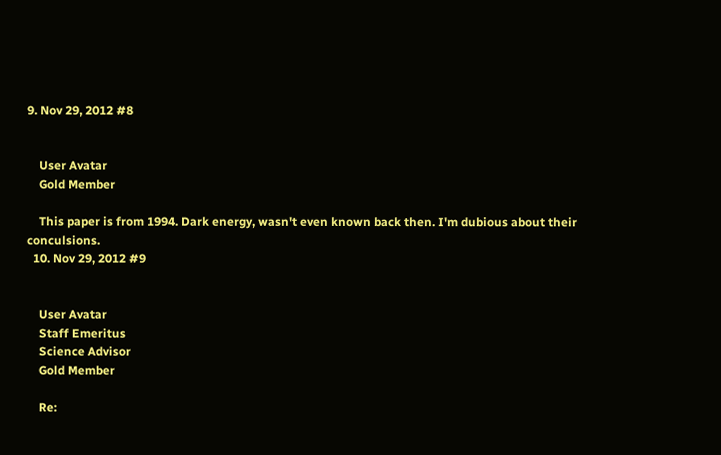9. Nov 29, 2012 #8


    User Avatar
    Gold Member

    This paper is from 1994. Dark energy, wasn't even known back then. I'm dubious about their conculsions.
  10. Nov 29, 2012 #9


    User Avatar
    Staff Emeritus
    Science Advisor
    Gold Member

    Re: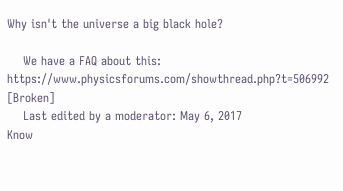Why isn't the universe a big black hole?

    We have a FAQ about this: https://www.physicsforums.com/showthread.php?t=506992 [Broken]
    Last edited by a moderator: May 6, 2017
Know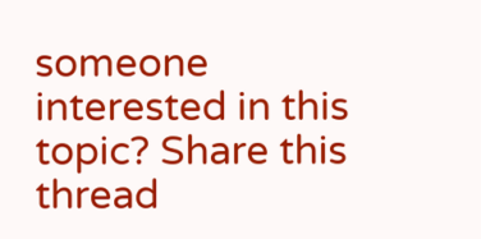someone interested in this topic? Share this thread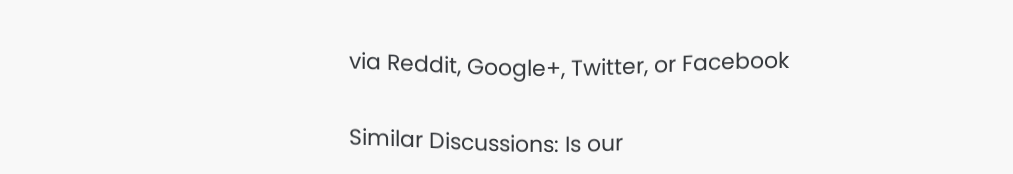via Reddit, Google+, Twitter, or Facebook

Similar Discussions: Is our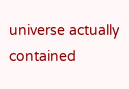universe actually contained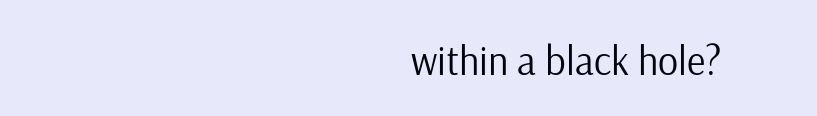within a black hole?